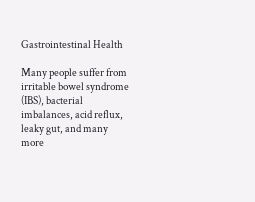Gastrointestinal Health

Many people suffer from irritable bowel syndrome (IBS), bacterial imbalances, acid reflux, leaky gut, and many more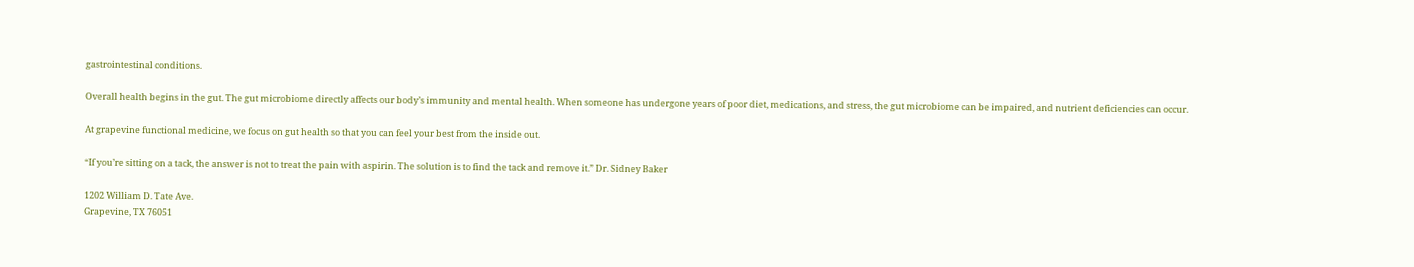gastrointestinal conditions.

Overall health begins in the gut. The gut microbiome directly affects our body’s immunity and mental health. When someone has undergone years of poor diet, medications, and stress, the gut microbiome can be impaired, and nutrient deficiencies can occur.

At grapevine functional medicine, we focus on gut health so that you can feel your best from the inside out.

“If you’re sitting on a tack, the answer is not to treat the pain with aspirin. The solution is to find the tack and remove it.” Dr. Sidney Baker

1202 William D. Tate Ave.
Grapevine, TX 76051